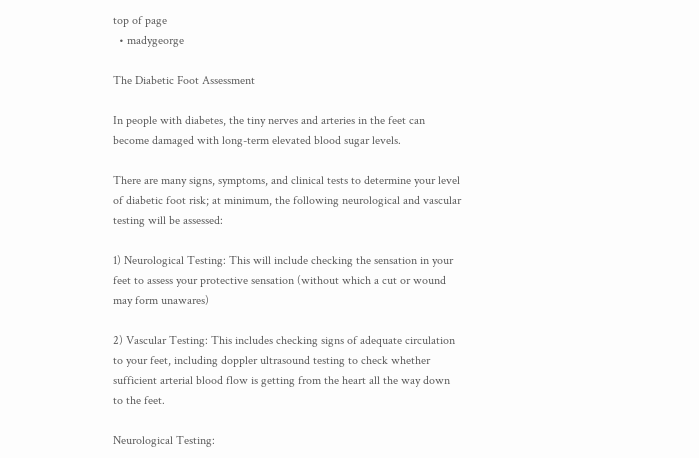top of page
  • madygeorge

The Diabetic Foot Assessment

In people with diabetes, the tiny nerves and arteries in the feet can become damaged with long-term elevated blood sugar levels.

There are many signs, symptoms, and clinical tests to determine your level of diabetic foot risk; at minimum, the following neurological and vascular testing will be assessed:

1) Neurological Testing: This will include checking the sensation in your feet to assess your protective sensation (without which a cut or wound may form unawares)

2) Vascular Testing: This includes checking signs of adequate circulation to your feet, including doppler ultrasound testing to check whether sufficient arterial blood flow is getting from the heart all the way down to the feet.

Neurological Testing: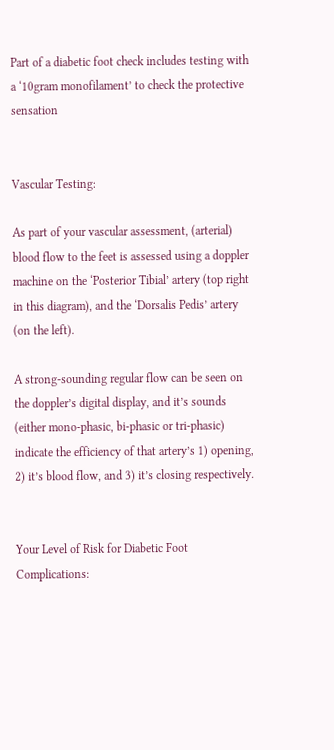Part of a diabetic foot check includes testing with a ‘10gram monofilament’ to check the protective sensation


Vascular Testing:

As part of your vascular assessment, (arterial) blood flow to the feet is assessed using a doppler machine on the ‘Posterior Tibial’ artery (top right in this diagram), and the ‘Dorsalis Pedis’ artery (on the left).

A strong-sounding regular flow can be seen on the doppler’s digital display, and it’s sounds (either mono-phasic, bi-phasic or tri-phasic) indicate the efficiency of that artery’s 1) opening, 2) it’s blood flow, and 3) it’s closing respectively.


Your Level of Risk for Diabetic Foot Complications: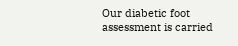Our diabetic foot assessment is carried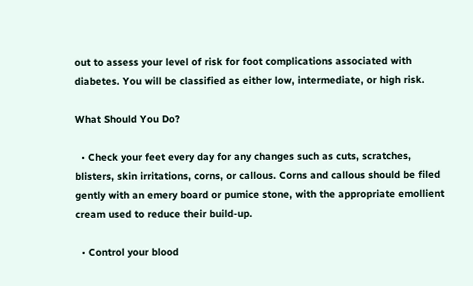out to assess your level of risk for foot complications associated with diabetes. You will be classified as either low, intermediate, or high risk.

What Should You Do?

  • Check your feet every day for any changes such as cuts, scratches, blisters, skin irritations, corns, or callous. Corns and callous should be filed gently with an emery board or pumice stone, with the appropriate emollient cream used to reduce their build-up.

  • Control your blood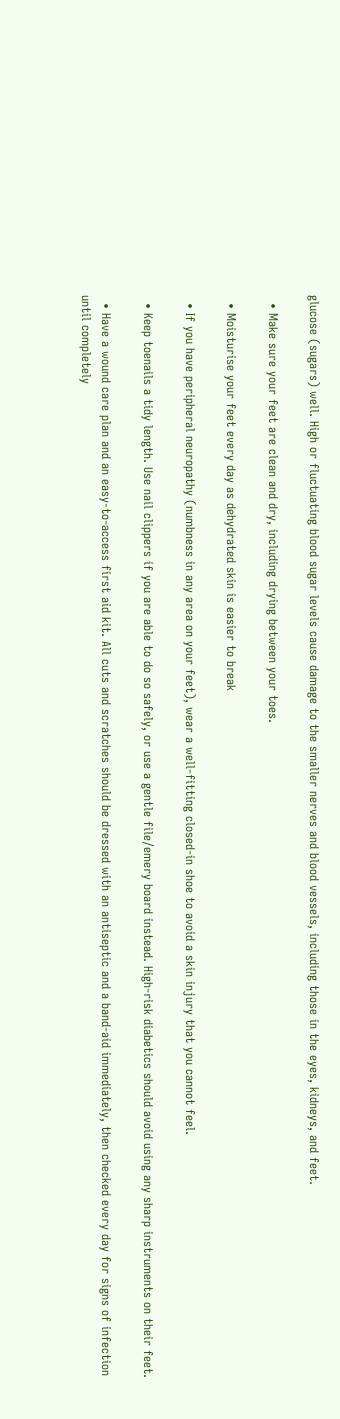glucose (sugars) well. High or fluctuating blood sugar levels cause damage to the smaller nerves and blood vessels, including those in the eyes, kidneys, and feet.

  • Make sure your feet are clean and dry, including drying between your toes.

  • Moisturise your feet every day as dehydrated skin is easier to break

  • If you have peripheral neuropathy (numbness in any area on your feet), wear a well-fitting closed-in shoe to avoid a skin injury that you cannot feel.

  • Keep toenails a tidy length. Use nail clippers if you are able to do so safely, or use a gentle file/emery board instead. High-risk diabetics should avoid using any sharp instruments on their feet.

  • Have a wound care plan and an easy-to-access first aid kit. All cuts and scratches should be dressed with an antiseptic and a band-aid immediately, then checked every day for signs of infection until completely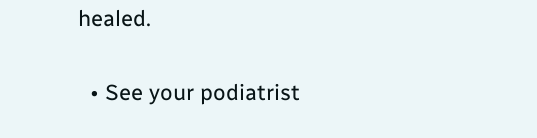healed.

  • See your podiatrist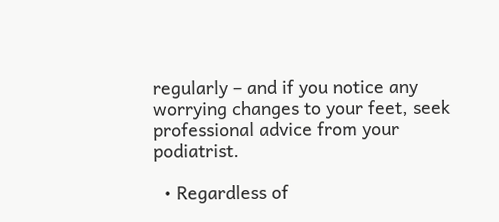regularly – and if you notice any worrying changes to your feet, seek professional advice from your podiatrist.

  • Regardless of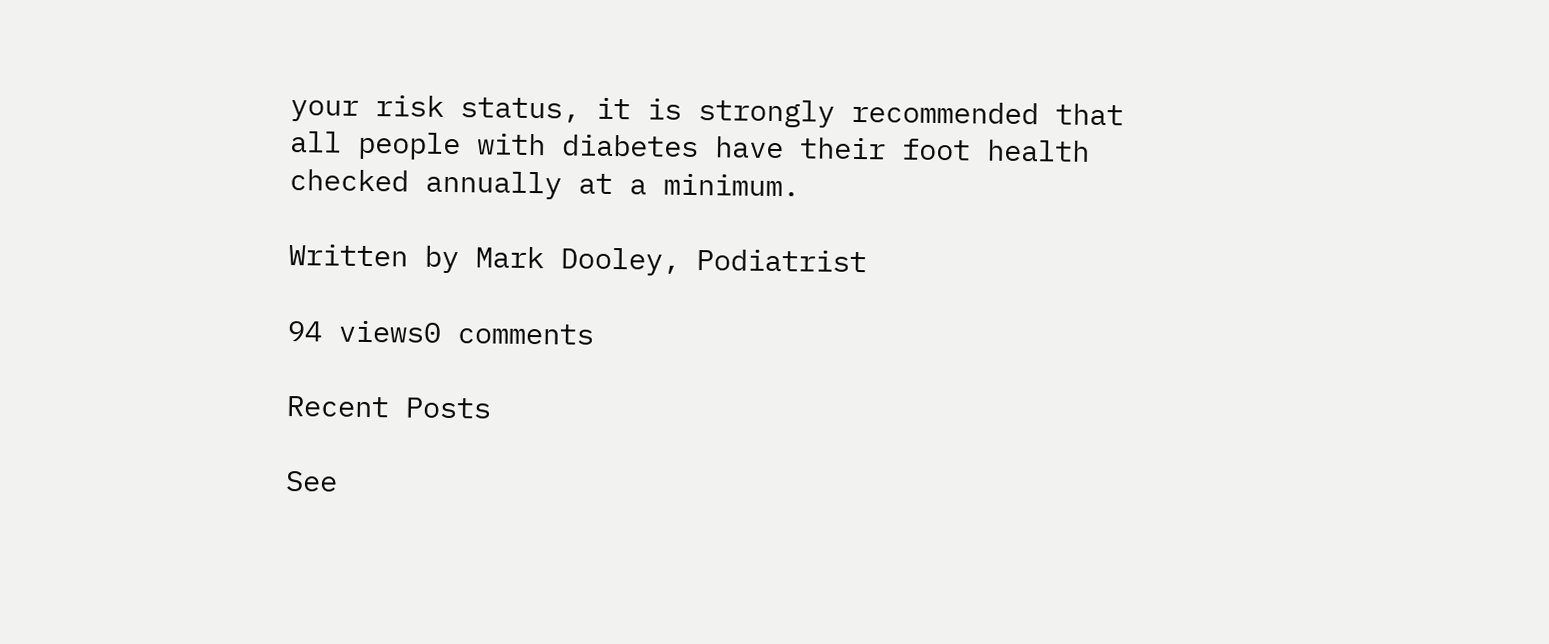your risk status, it is strongly recommended that all people with diabetes have their foot health checked annually at a minimum.

Written by Mark Dooley, Podiatrist

94 views0 comments

Recent Posts

See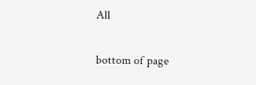All


bottom of page